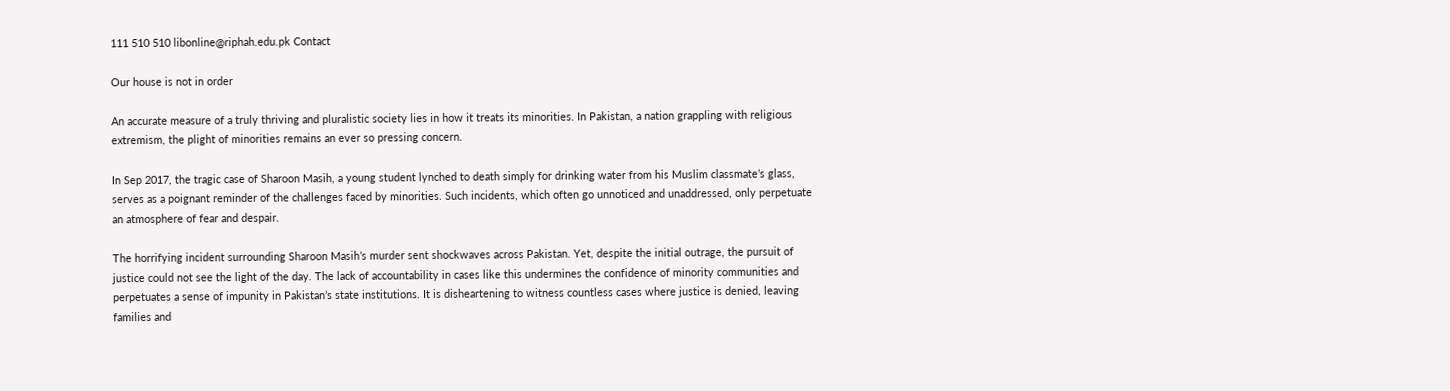111 510 510 libonline@riphah.edu.pk Contact

Our house is not in order

An accurate measure of a truly thriving and pluralistic society lies in how it treats its minorities. In Pakistan, a nation grappling with religious extremism, the plight of minorities remains an ever so pressing concern.

In Sep 2017, the tragic case of Sharoon Masih, a young student lynched to death simply for drinking water from his Muslim classmate’s glass, serves as a poignant reminder of the challenges faced by minorities. Such incidents, which often go unnoticed and unaddressed, only perpetuate an atmosphere of fear and despair.

The horrifying incident surrounding Sharoon Masih’s murder sent shockwaves across Pakistan. Yet, despite the initial outrage, the pursuit of justice could not see the light of the day. The lack of accountability in cases like this undermines the confidence of minority communities and perpetuates a sense of impunity in Pakistan’s state institutions. It is disheartening to witness countless cases where justice is denied, leaving families and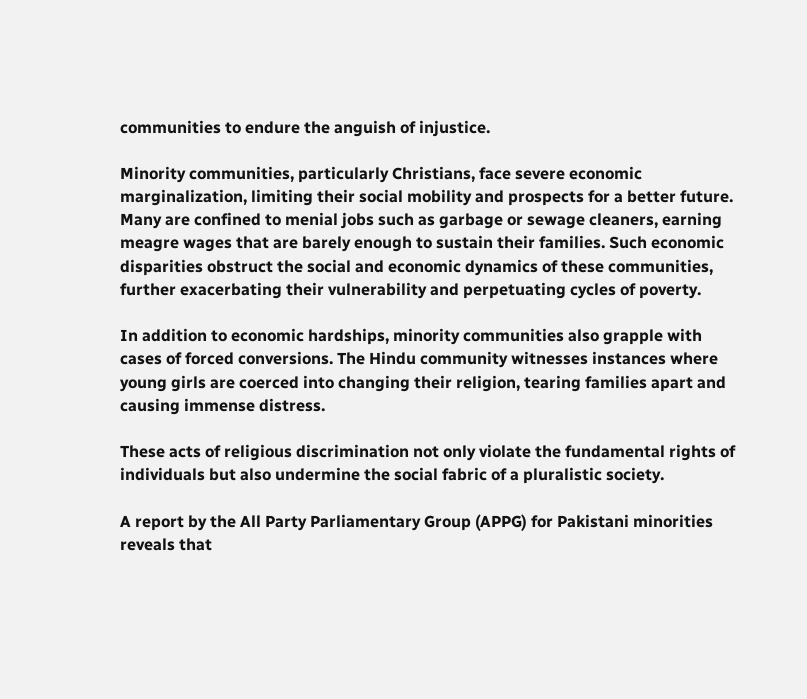communities to endure the anguish of injustice.

Minority communities, particularly Christians, face severe economic marginalization, limiting their social mobility and prospects for a better future. Many are confined to menial jobs such as garbage or sewage cleaners, earning meagre wages that are barely enough to sustain their families. Such economic disparities obstruct the social and economic dynamics of these communities, further exacerbating their vulnerability and perpetuating cycles of poverty.

In addition to economic hardships, minority communities also grapple with cases of forced conversions. The Hindu community witnesses instances where young girls are coerced into changing their religion, tearing families apart and causing immense distress.

These acts of religious discrimination not only violate the fundamental rights of individuals but also undermine the social fabric of a pluralistic society.

A report by the All Party Parliamentary Group (APPG) for Pakistani minorities reveals that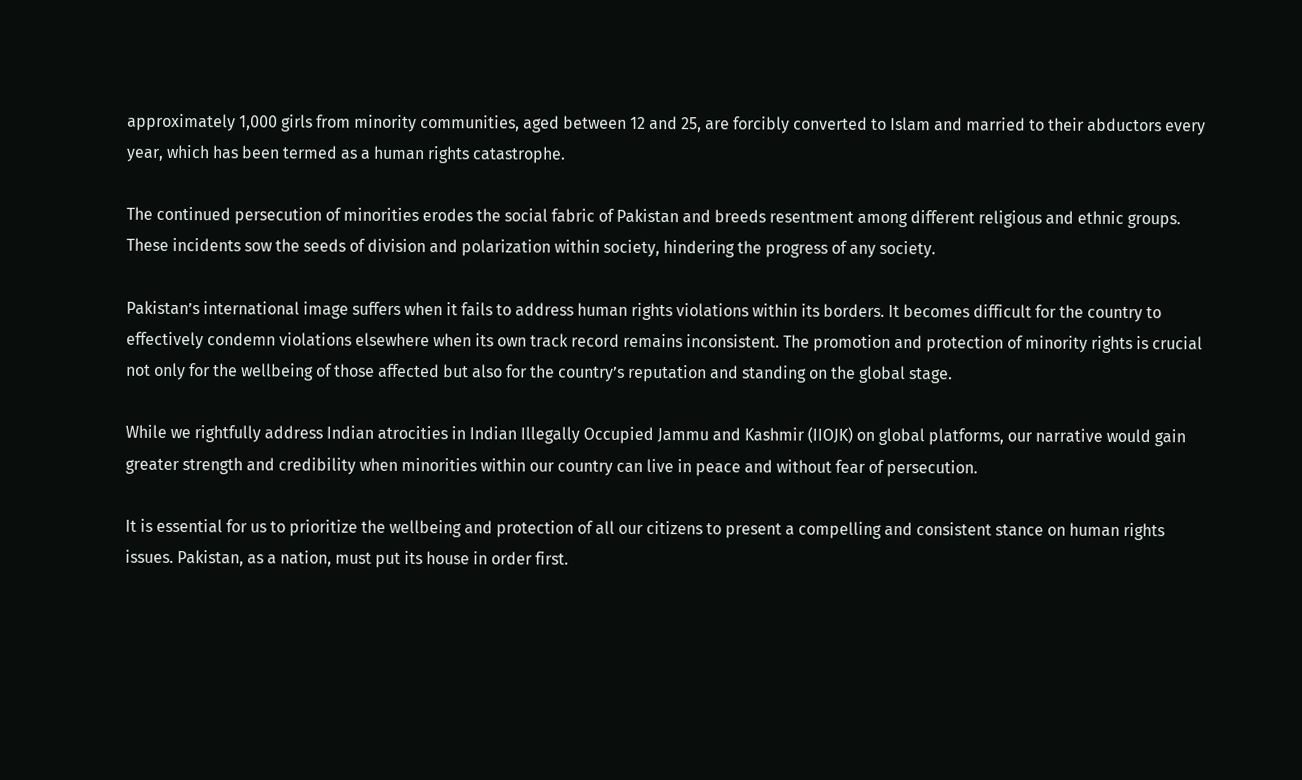approximately 1,000 girls from minority communities, aged between 12 and 25, are forcibly converted to Islam and married to their abductors every year, which has been termed as a human rights catastrophe.

The continued persecution of minorities erodes the social fabric of Pakistan and breeds resentment among different religious and ethnic groups. These incidents sow the seeds of division and polarization within society, hindering the progress of any society.

Pakistan’s international image suffers when it fails to address human rights violations within its borders. It becomes difficult for the country to effectively condemn violations elsewhere when its own track record remains inconsistent. The promotion and protection of minority rights is crucial not only for the wellbeing of those affected but also for the country’s reputation and standing on the global stage.

While we rightfully address Indian atrocities in Indian Illegally Occupied Jammu and Kashmir (IIOJK) on global platforms, our narrative would gain greater strength and credibility when minorities within our country can live in peace and without fear of persecution.

It is essential for us to prioritize the wellbeing and protection of all our citizens to present a compelling and consistent stance on human rights issues. Pakistan, as a nation, must put its house in order first.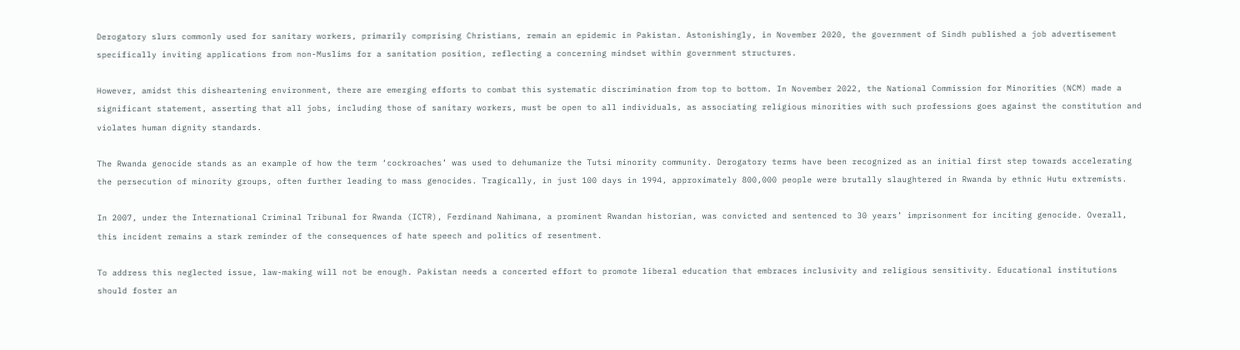Derogatory slurs commonly used for sanitary workers, primarily comprising Christians, remain an epidemic in Pakistan. Astonishingly, in November 2020, the government of Sindh published a job advertisement specifically inviting applications from non-Muslims for a sanitation position, reflecting a concerning mindset within government structures.

However, amidst this disheartening environment, there are emerging efforts to combat this systematic discrimination from top to bottom. In November 2022, the National Commission for Minorities (NCM) made a significant statement, asserting that all jobs, including those of sanitary workers, must be open to all individuals, as associating religious minorities with such professions goes against the constitution and violates human dignity standards.

The Rwanda genocide stands as an example of how the term ‘cockroaches’ was used to dehumanize the Tutsi minority community. Derogatory terms have been recognized as an initial first step towards accelerating the persecution of minority groups, often further leading to mass genocides. Tragically, in just 100 days in 1994, approximately 800,000 people were brutally slaughtered in Rwanda by ethnic Hutu extremists.

In 2007, under the International Criminal Tribunal for Rwanda (ICTR), Ferdinand Nahimana, a prominent Rwandan historian, was convicted and sentenced to 30 years’ imprisonment for inciting genocide. Overall, this incident remains a stark reminder of the consequences of hate speech and politics of resentment.

To address this neglected issue, law-making will not be enough. Pakistan needs a concerted effort to promote liberal education that embraces inclusivity and religious sensitivity. Educational institutions should foster an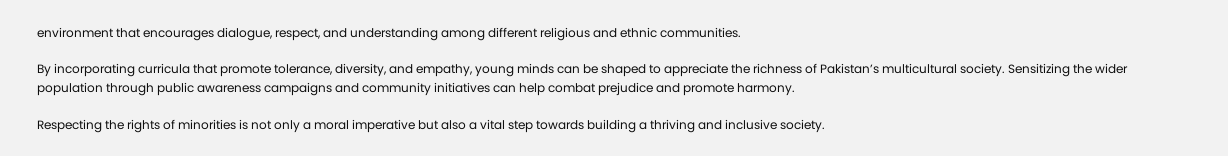environment that encourages dialogue, respect, and understanding among different religious and ethnic communities.

By incorporating curricula that promote tolerance, diversity, and empathy, young minds can be shaped to appreciate the richness of Pakistan’s multicultural society. Sensitizing the wider population through public awareness campaigns and community initiatives can help combat prejudice and promote harmony.

Respecting the rights of minorities is not only a moral imperative but also a vital step towards building a thriving and inclusive society.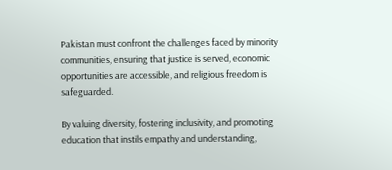Pakistan must confront the challenges faced by minority communities, ensuring that justice is served, economic opportunities are accessible, and religious freedom is safeguarded.

By valuing diversity, fostering inclusivity, and promoting education that instils empathy and understanding,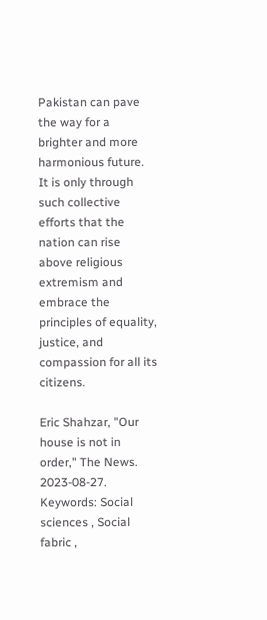Pakistan can pave the way for a brighter and more harmonious future. It is only through such collective efforts that the nation can rise above religious extremism and embrace the principles of equality, justice, and compassion for all its citizens.

Eric Shahzar, "Our house is not in order," The News. 2023-08-27.
Keywords: Social sciences , Social fabric ,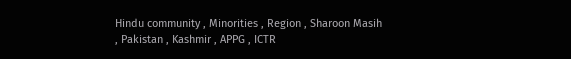Hindu community , Minorities , Region , Sharoon Masih , Pakistan , Kashmir , APPG , ICTR